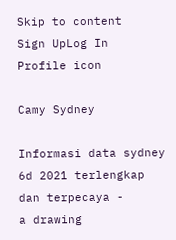Skip to content
Sign UpLog In
Profile icon

Camy Sydney

Informasi data sydney 6d 2021 terlengkap dan terpecaya -
a drawing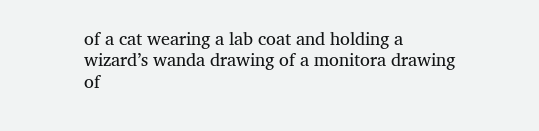of a cat wearing a lab coat and holding a wizard’s wanda drawing of a monitora drawing of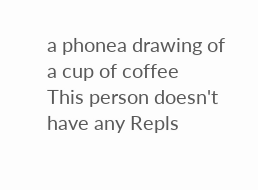a phonea drawing of a cup of coffee
This person doesn't have any Repls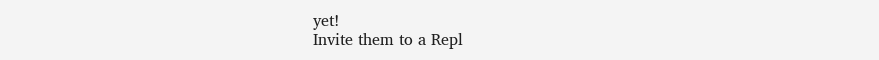yet!
Invite them to a Repl